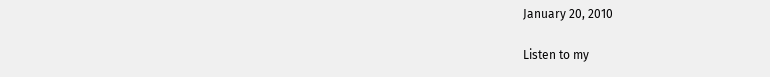January 20, 2010

Listen to my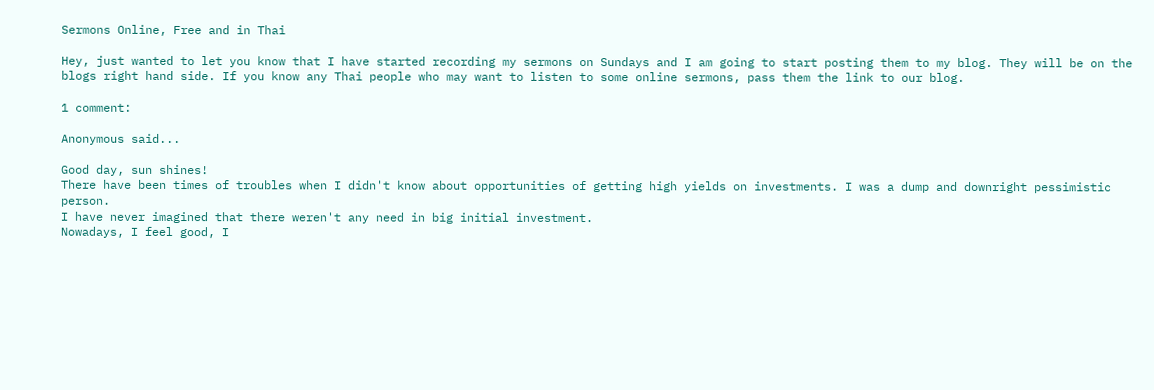Sermons Online, Free and in Thai

Hey, just wanted to let you know that I have started recording my sermons on Sundays and I am going to start posting them to my blog. They will be on the blogs right hand side. If you know any Thai people who may want to listen to some online sermons, pass them the link to our blog.

1 comment:

Anonymous said...

Good day, sun shines!
There have been times of troubles when I didn't know about opportunities of getting high yields on investments. I was a dump and downright pessimistic person.
I have never imagined that there weren't any need in big initial investment.
Nowadays, I feel good, I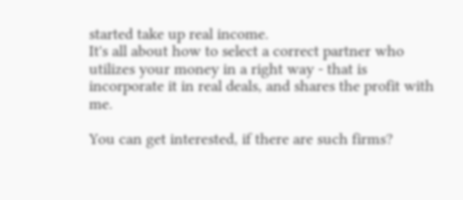started take up real income.
It's all about how to select a correct partner who utilizes your money in a right way - that is incorporate it in real deals, and shares the profit with me.

You can get interested, if there are such firms?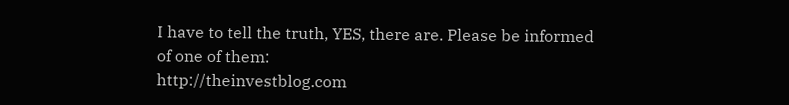I have to tell the truth, YES, there are. Please be informed of one of them:
http://theinvestblog.com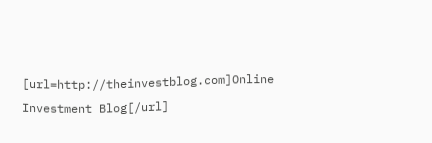[url=http://theinvestblog.com]Online Investment Blog[/url]